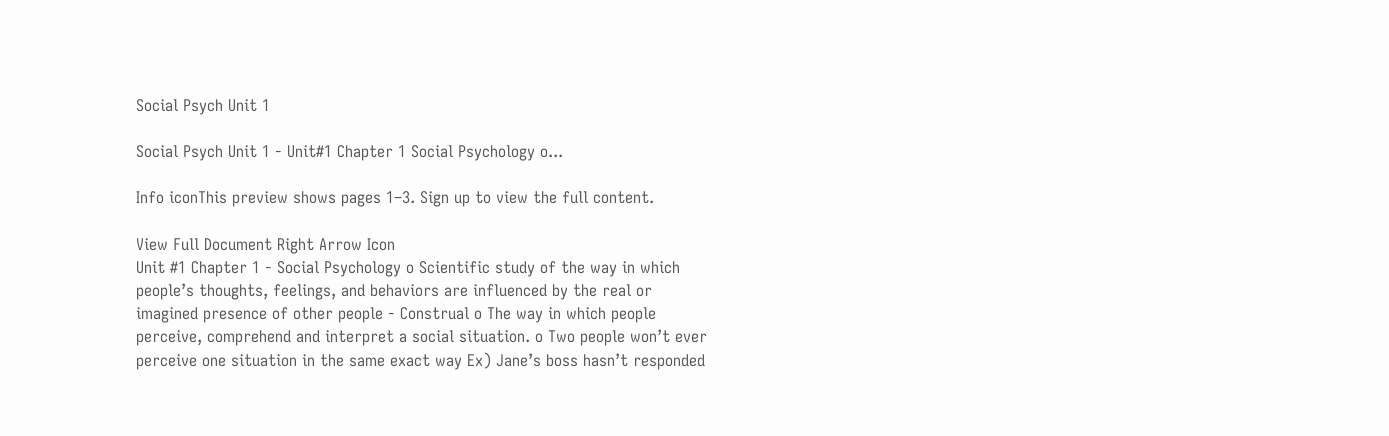Social Psych Unit 1

Social Psych Unit 1 - Unit#1 Chapter 1 Social Psychology o...

Info iconThis preview shows pages 1–3. Sign up to view the full content.

View Full Document Right Arrow Icon
Unit #1 Chapter 1 - Social Psychology o Scientific study of the way in which people’s thoughts, feelings, and behaviors are influenced by the real or imagined presence of other people - Construal o The way in which people perceive, comprehend and interpret a social situation. o Two people won’t ever perceive one situation in the same exact way Ex) Jane’s boss hasn’t responded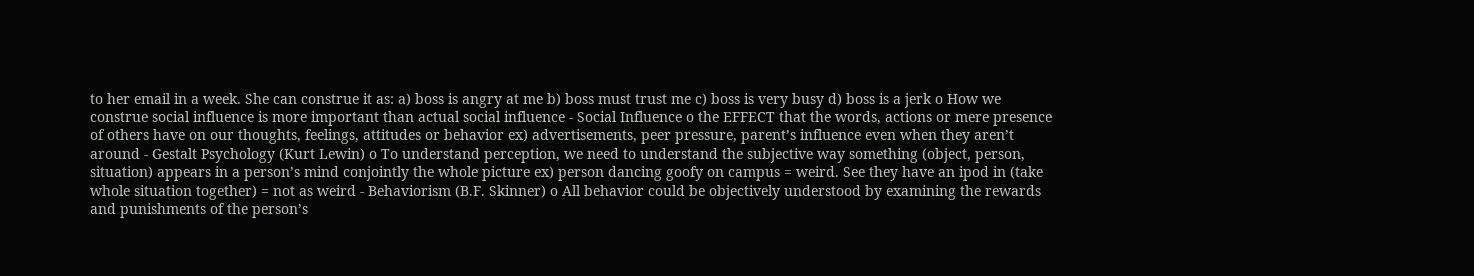to her email in a week. She can construe it as: a) boss is angry at me b) boss must trust me c) boss is very busy d) boss is a jerk o How we construe social influence is more important than actual social influence - Social Influence o the EFFECT that the words, actions or mere presence of others have on our thoughts, feelings, attitudes or behavior ex) advertisements, peer pressure, parent’s influence even when they aren’t around - Gestalt Psychology (Kurt Lewin) o To understand perception, we need to understand the subjective way something (object, person, situation) appears in a person’s mind conjointly the whole picture ex) person dancing goofy on campus = weird. See they have an ipod in (take whole situation together) = not as weird - Behaviorism (B.F. Skinner) o All behavior could be objectively understood by examining the rewards and punishments of the person’s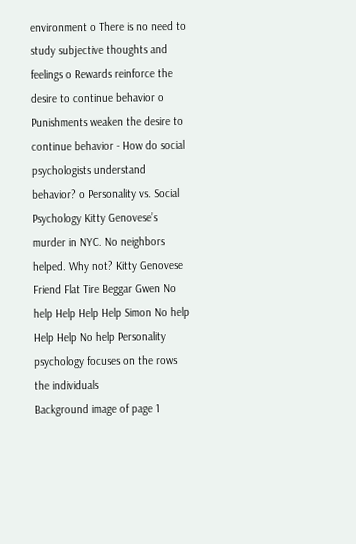environment o There is no need to study subjective thoughts and feelings o Rewards reinforce the desire to continue behavior o Punishments weaken the desire to continue behavior - How do social psychologists understand behavior? o Personality vs. Social Psychology Kitty Genovese’s murder in NYC. No neighbors helped. Why not? Kitty Genovese Friend Flat Tire Beggar Gwen No help Help Help Help Simon No help Help Help No help Personality psychology focuses on the rows the individuals
Background image of page 1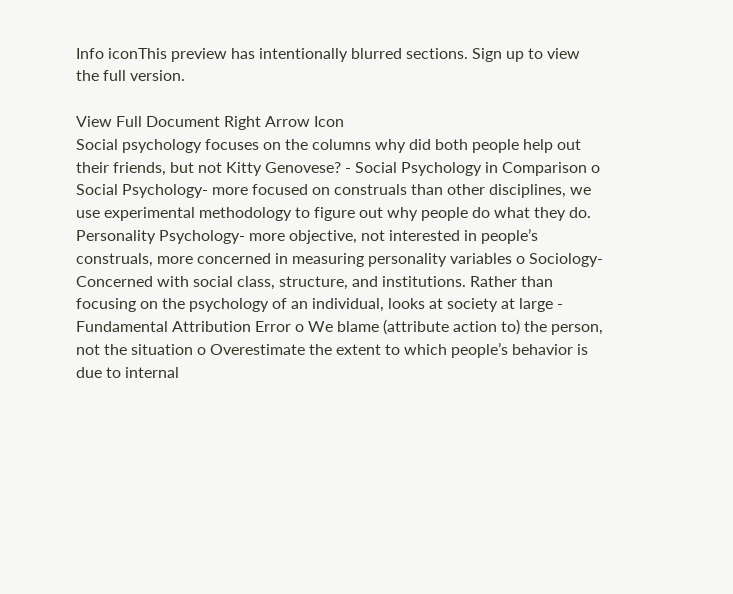Info iconThis preview has intentionally blurred sections. Sign up to view the full version.

View Full Document Right Arrow Icon
Social psychology focuses on the columns why did both people help out their friends, but not Kitty Genovese? - Social Psychology in Comparison o Social Psychology- more focused on construals than other disciplines, we use experimental methodology to figure out why people do what they do. Personality Psychology- more objective, not interested in people’s construals, more concerned in measuring personality variables o Sociology- Concerned with social class, structure, and institutions. Rather than focusing on the psychology of an individual, looks at society at large - Fundamental Attribution Error o We blame (attribute action to) the person, not the situation o Overestimate the extent to which people’s behavior is due to internal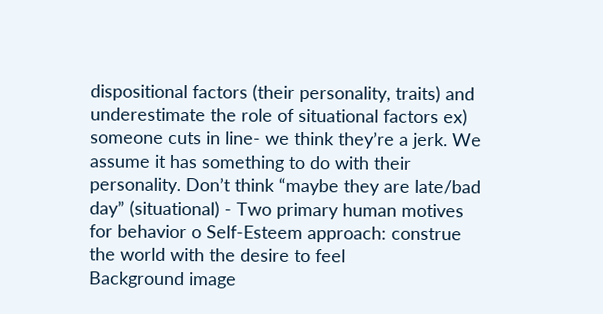dispositional factors (their personality, traits) and underestimate the role of situational factors ex) someone cuts in line- we think they’re a jerk. We assume it has something to do with their personality. Don’t think “maybe they are late/bad day” (situational) - Two primary human motives for behavior o Self-Esteem approach: construe the world with the desire to feel
Background image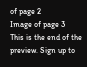of page 2
Image of page 3
This is the end of the preview. Sign up to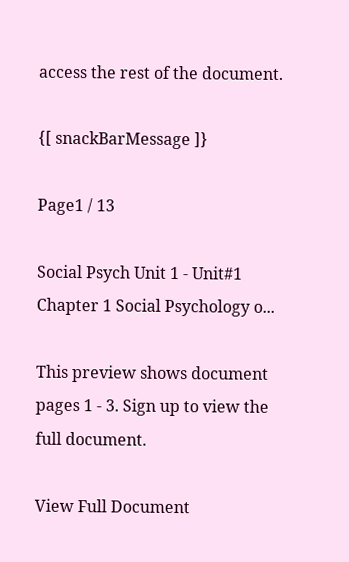access the rest of the document.

{[ snackBarMessage ]}

Page1 / 13

Social Psych Unit 1 - Unit#1 Chapter 1 Social Psychology o...

This preview shows document pages 1 - 3. Sign up to view the full document.

View Full Document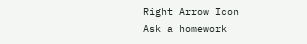Right Arrow Icon
Ask a homework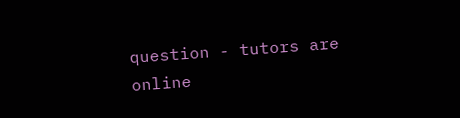question - tutors are online